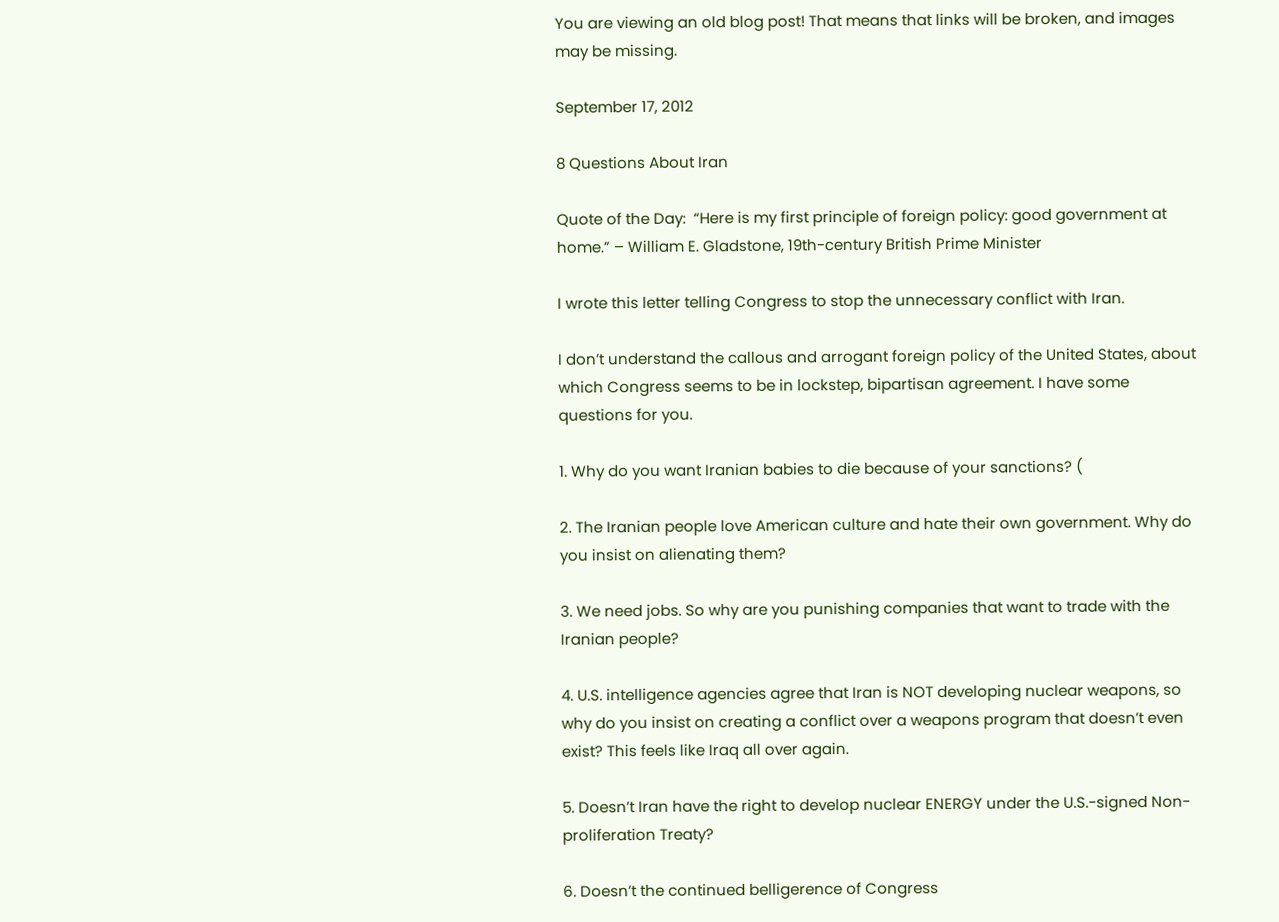You are viewing an old blog post! That means that links will be broken, and images may be missing.

September 17, 2012

8 Questions About Iran

Quote of the Day:  “Here is my first principle of foreign policy: good government at home.” – William E. Gladstone, 19th-century British Prime Minister

I wrote this letter telling Congress to stop the unnecessary conflict with Iran.

I don’t understand the callous and arrogant foreign policy of the United States, about which Congress seems to be in lockstep, bipartisan agreement. I have some questions for you.

1. Why do you want Iranian babies to die because of your sanctions? (

2. The Iranian people love American culture and hate their own government. Why do you insist on alienating them?

3. We need jobs. So why are you punishing companies that want to trade with the Iranian people?

4. U.S. intelligence agencies agree that Iran is NOT developing nuclear weapons, so why do you insist on creating a conflict over a weapons program that doesn’t even exist? This feels like Iraq all over again.

5. Doesn’t Iran have the right to develop nuclear ENERGY under the U.S.-signed Non-proliferation Treaty?

6. Doesn’t the continued belligerence of Congress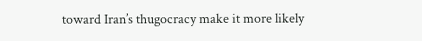toward Iran’s thugocracy make it more likely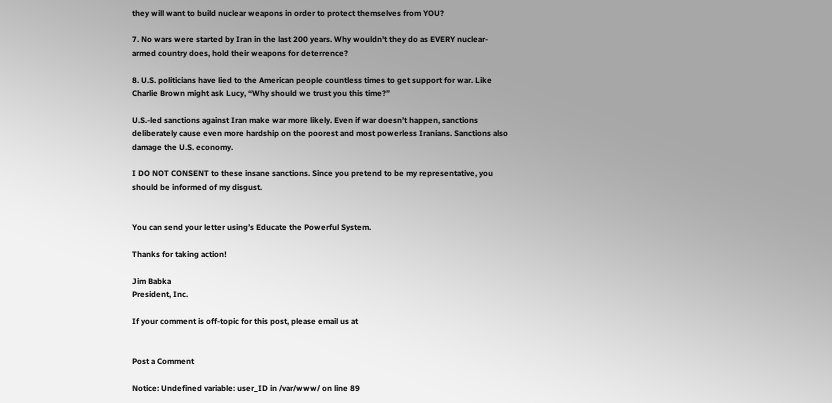they will want to build nuclear weapons in order to protect themselves from YOU?

7. No wars were started by Iran in the last 200 years. Why wouldn't they do as EVERY nuclear-armed country does, hold their weapons for deterrence?

8. U.S. politicians have lied to the American people countless times to get support for war. Like Charlie Brown might ask Lucy, “Why should we trust you this time?”

U.S.-led sanctions against Iran make war more likely. Even if war doesn’t happen, sanctions deliberately cause even more hardship on the poorest and most powerless Iranians. Sanctions also damage the U.S. economy.

I DO NOT CONSENT to these insane sanctions. Since you pretend to be my representative, you should be informed of my disgust.


You can send your letter using’s Educate the Powerful System.

Thanks for taking action!

Jim Babka
President, Inc.

If your comment is off-topic for this post, please email us at


Post a Comment

Notice: Undefined variable: user_ID in /var/www/ on line 89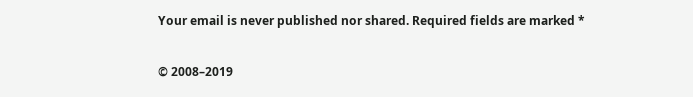Your email is never published nor shared. Required fields are marked *

© 2008–2019